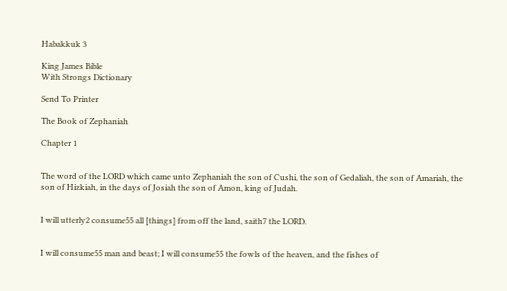Habakkuk 3

King James Bible
With Strongs Dictionary

Send To Printer

The Book of Zephaniah

Chapter 1


The word of the LORD which came unto Zephaniah the son of Cushi, the son of Gedaliah, the son of Amariah, the son of Hizkiah, in the days of Josiah the son of Amon, king of Judah.


I will utterly2 consume55 all [things] from off the land, saith7 the LORD.


I will consume55 man and beast; I will consume55 the fowls of the heaven, and the fishes of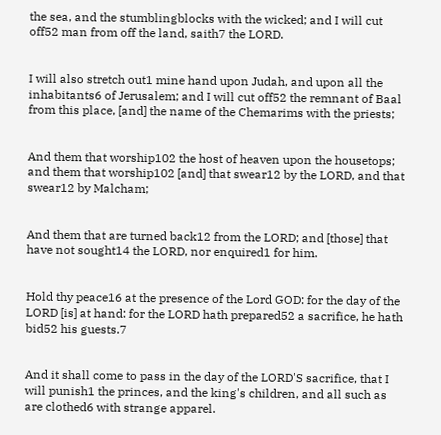the sea, and the stumblingblocks with the wicked; and I will cut off52 man from off the land, saith7 the LORD.


I will also stretch out1 mine hand upon Judah, and upon all the inhabitants6 of Jerusalem; and I will cut off52 the remnant of Baal from this place, [and] the name of the Chemarims with the priests;


And them that worship102 the host of heaven upon the housetops; and them that worship102 [and] that swear12 by the LORD, and that swear12 by Malcham;


And them that are turned back12 from the LORD; and [those] that have not sought14 the LORD, nor enquired1 for him.


Hold thy peace16 at the presence of the Lord GOD: for the day of the LORD [is] at hand: for the LORD hath prepared52 a sacrifice, he hath bid52 his guests.7


And it shall come to pass in the day of the LORD'S sacrifice, that I will punish1 the princes, and the king's children, and all such as are clothed6 with strange apparel.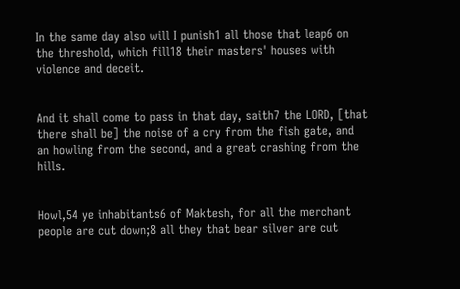In the same day also will I punish1 all those that leap6 on the threshold, which fill18 their masters' houses with violence and deceit.


And it shall come to pass in that day, saith7 the LORD, [that there shall be] the noise of a cry from the fish gate, and an howling from the second, and a great crashing from the hills.


Howl,54 ye inhabitants6 of Maktesh, for all the merchant people are cut down;8 all they that bear silver are cut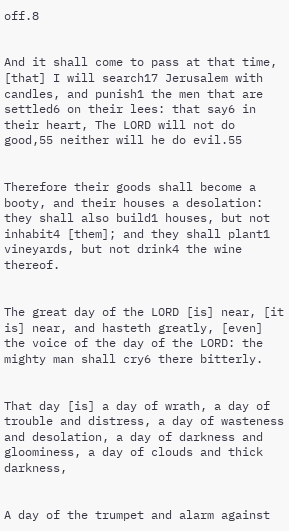off.8


And it shall come to pass at that time, [that] I will search17 Jerusalem with candles, and punish1 the men that are settled6 on their lees: that say6 in their heart, The LORD will not do good,55 neither will he do evil.55


Therefore their goods shall become a booty, and their houses a desolation: they shall also build1 houses, but not inhabit4 [them]; and they shall plant1 vineyards, but not drink4 the wine thereof.


The great day of the LORD [is] near, [it is] near, and hasteth greatly, [even] the voice of the day of the LORD: the mighty man shall cry6 there bitterly.


That day [is] a day of wrath, a day of trouble and distress, a day of wasteness and desolation, a day of darkness and gloominess, a day of clouds and thick darkness,


A day of the trumpet and alarm against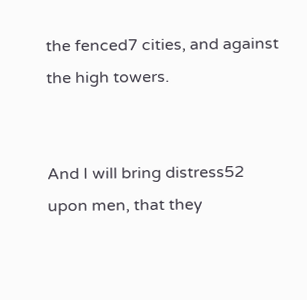the fenced7 cities, and against the high towers.


And I will bring distress52 upon men, that they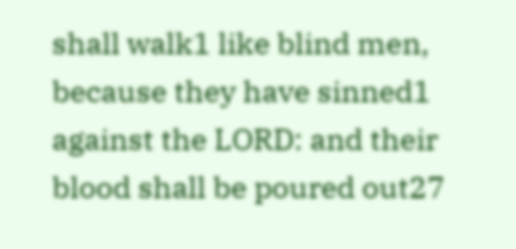shall walk1 like blind men, because they have sinned1 against the LORD: and their blood shall be poured out27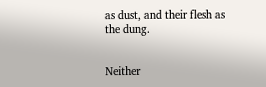as dust, and their flesh as the dung.


Neither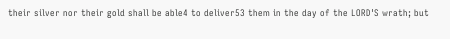their silver nor their gold shall be able4 to deliver53 them in the day of the LORD'S wrath; but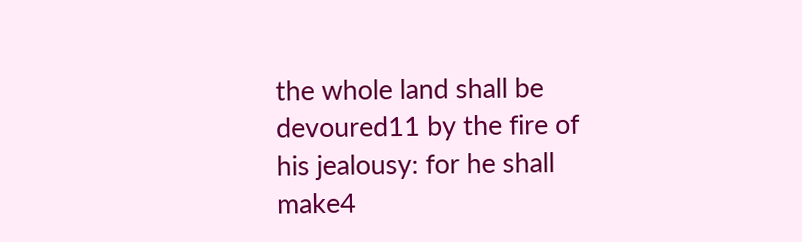the whole land shall be devoured11 by the fire of his jealousy: for he shall make4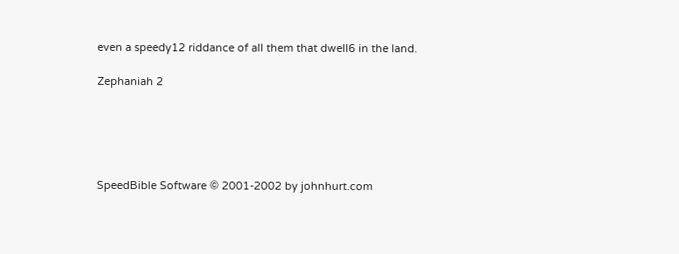even a speedy12 riddance of all them that dwell6 in the land.

Zephaniah 2





SpeedBible Software © 2001-2002 by johnhurt.com